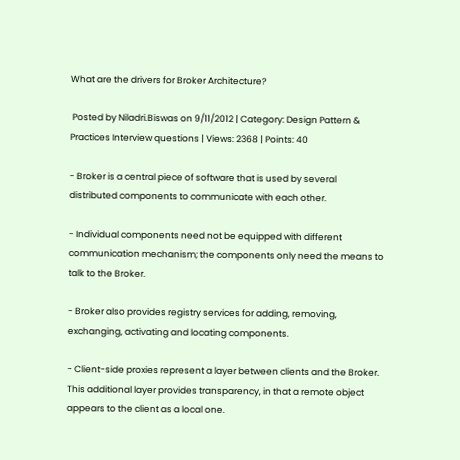What are the drivers for Broker Architecture?

 Posted by Niladri.Biswas on 9/11/2012 | Category: Design Pattern & Practices Interview questions | Views: 2368 | Points: 40

- Broker is a central piece of software that is used by several distributed components to communicate with each other.

- Individual components need not be equipped with different communication mechanism; the components only need the means to talk to the Broker.

- Broker also provides registry services for adding, removing, exchanging, activating and locating components.

- Client-side proxies represent a layer between clients and the Broker. This additional layer provides transparency, in that a remote object appears to the client as a local one.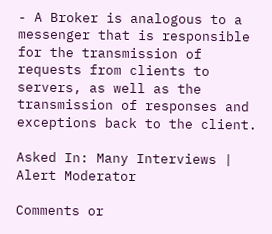- A Broker is analogous to a messenger that is responsible for the transmission of requests from clients to servers, as well as the transmission of responses and exceptions back to the client.

Asked In: Many Interviews | Alert Moderator

Comments or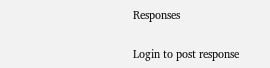Responses

Login to post response